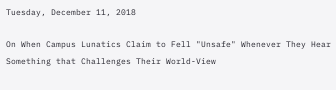Tuesday, December 11, 2018

On When Campus Lunatics Claim to Fell "Unsafe" Whenever They Hear Something that Challenges Their World-View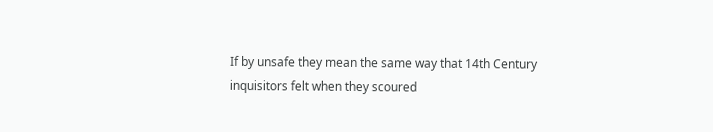If by unsafe they mean the same way that 14th Century inquisitors felt when they scoured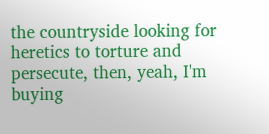the countryside looking for heretics to torture and persecute, then, yeah, I'm buying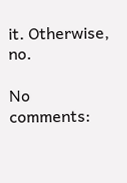it. Otherwise, no.

No comments: